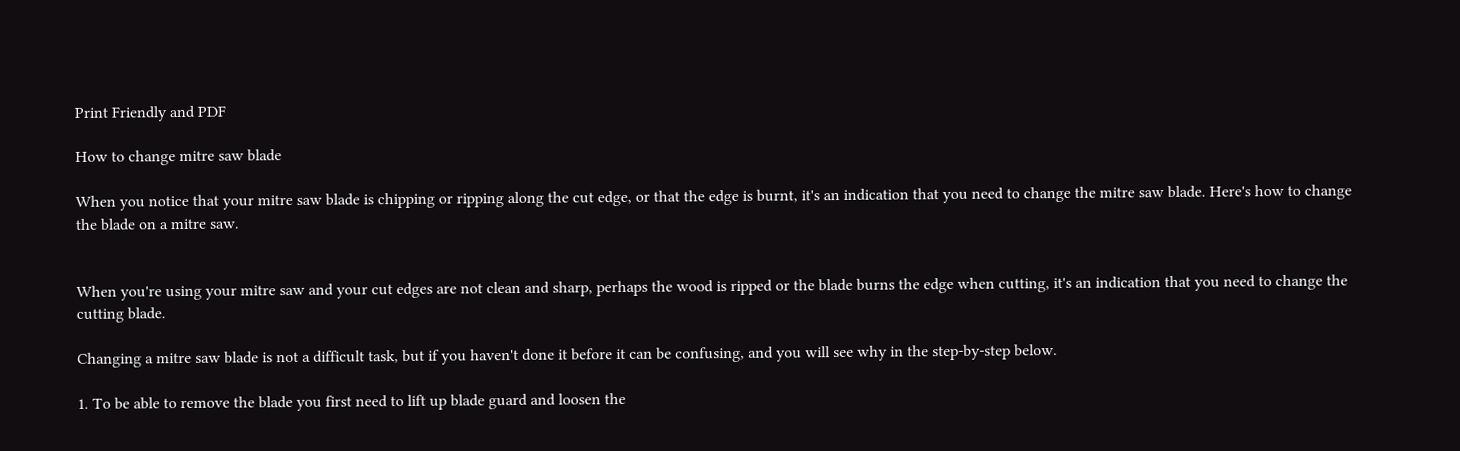Print Friendly and PDF

How to change mitre saw blade

When you notice that your mitre saw blade is chipping or ripping along the cut edge, or that the edge is burnt, it's an indication that you need to change the mitre saw blade. Here's how to change the blade on a mitre saw.


When you're using your mitre saw and your cut edges are not clean and sharp, perhaps the wood is ripped or the blade burns the edge when cutting, it's an indication that you need to change the cutting blade.

Changing a mitre saw blade is not a difficult task, but if you haven't done it before it can be confusing, and you will see why in the step-by-step below.

1. To be able to remove the blade you first need to lift up blade guard and loosen the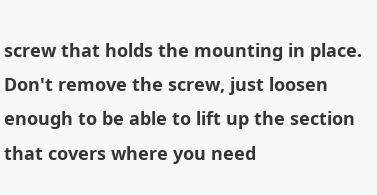screw that holds the mounting in place. Don't remove the screw, just loosen enough to be able to lift up the section that covers where you need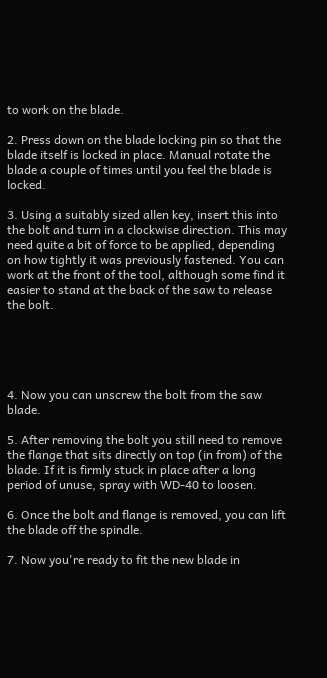to work on the blade.

2. Press down on the blade locking pin so that the blade itself is locked in place. Manual rotate the blade a couple of times until you feel the blade is locked.

3. Using a suitably sized allen key, insert this into the bolt and turn in a clockwise direction. This may need quite a bit of force to be applied, depending on how tightly it was previously fastened. You can work at the front of the tool, although some find it easier to stand at the back of the saw to release the bolt.





4. Now you can unscrew the bolt from the saw blade.

5. After removing the bolt you still need to remove the flange that sits directly on top (in from) of the blade. If it is firmly stuck in place after a long period of unuse, spray with WD-40 to loosen.

6. Once the bolt and flange is removed, you can lift the blade off the spindle.

7. Now you're ready to fit the new blade in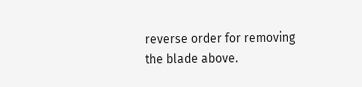reverse order for removing the blade above.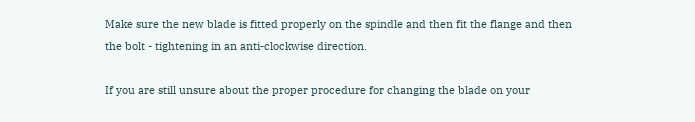Make sure the new blade is fitted properly on the spindle and then fit the flange and then the bolt - tightening in an anti-clockwise direction.

If you are still unsure about the proper procedure for changing the blade on your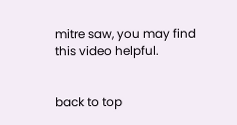mitre saw, you may find this video helpful.


back to top